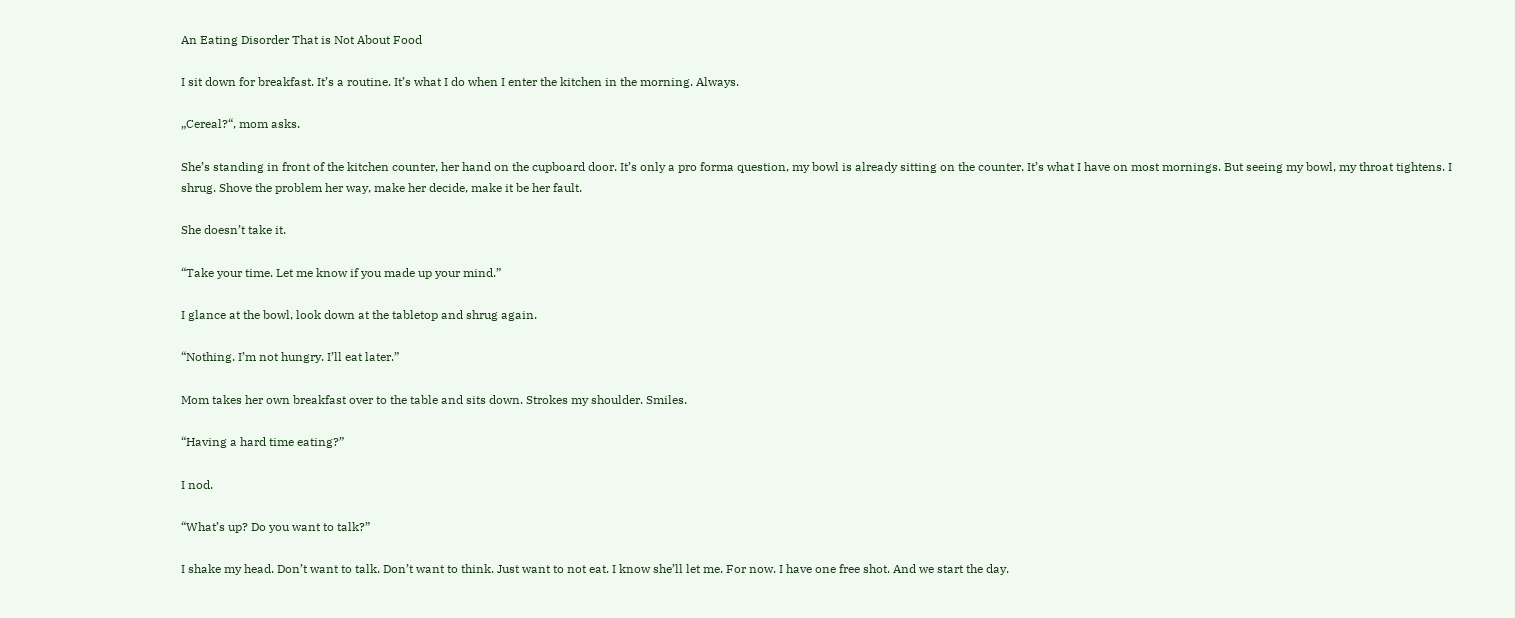An Eating Disorder That is Not About Food

I sit down for breakfast. It’s a routine. It’s what I do when I enter the kitchen in the morning. Always.

„Cereal?“, mom asks.

She’s standing in front of the kitchen counter, her hand on the cupboard door. It’s only a pro forma question, my bowl is already sitting on the counter. It’s what I have on most mornings. But seeing my bowl, my throat tightens. I shrug. Shove the problem her way, make her decide, make it be her fault.

She doesn’t take it.

“Take your time. Let me know if you made up your mind.”

I glance at the bowl, look down at the tabletop and shrug again.

“Nothing. I’m not hungry. I’ll eat later.”

Mom takes her own breakfast over to the table and sits down. Strokes my shoulder. Smiles.

“Having a hard time eating?”

I nod.

“What’s up? Do you want to talk?”

I shake my head. Don’t want to talk. Don’t want to think. Just want to not eat. I know she’ll let me. For now. I have one free shot. And we start the day.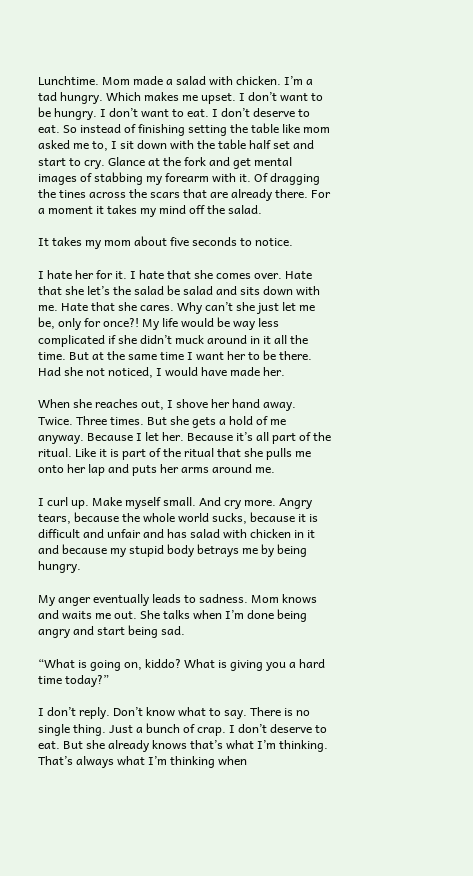Lunchtime. Mom made a salad with chicken. I’m a tad hungry. Which makes me upset. I don’t want to be hungry. I don’t want to eat. I don’t deserve to eat. So instead of finishing setting the table like mom asked me to, I sit down with the table half set and start to cry. Glance at the fork and get mental images of stabbing my forearm with it. Of dragging the tines across the scars that are already there. For a moment it takes my mind off the salad.

It takes my mom about five seconds to notice.

I hate her for it. I hate that she comes over. Hate that she let’s the salad be salad and sits down with me. Hate that she cares. Why can’t she just let me be, only for once?! My life would be way less complicated if she didn’t muck around in it all the time. But at the same time I want her to be there. Had she not noticed, I would have made her.

When she reaches out, I shove her hand away. Twice. Three times. But she gets a hold of me anyway. Because I let her. Because it’s all part of the ritual. Like it is part of the ritual that she pulls me onto her lap and puts her arms around me.

I curl up. Make myself small. And cry more. Angry tears, because the whole world sucks, because it is difficult and unfair and has salad with chicken in it and because my stupid body betrays me by being hungry.

My anger eventually leads to sadness. Mom knows and waits me out. She talks when I’m done being angry and start being sad.

“What is going on, kiddo? What is giving you a hard time today?”

I don’t reply. Don’t know what to say. There is no single thing. Just a bunch of crap. I don’t deserve to eat. But she already knows that’s what I’m thinking. That’s always what I’m thinking when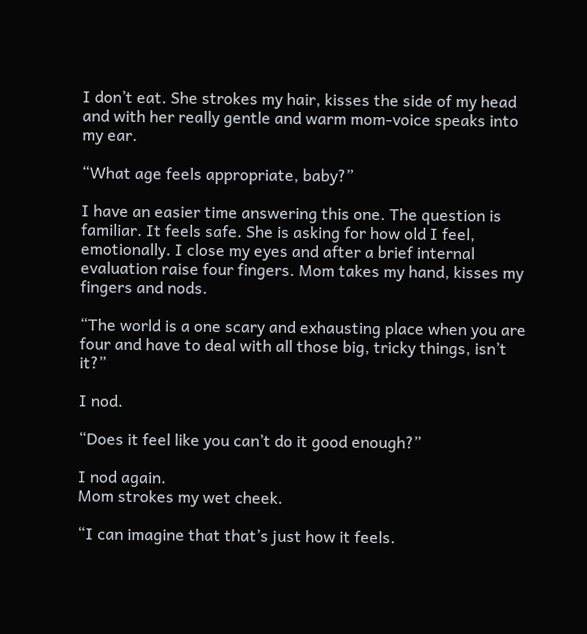I don’t eat. She strokes my hair, kisses the side of my head and with her really gentle and warm mom-voice speaks into my ear.

“What age feels appropriate, baby?”

I have an easier time answering this one. The question is familiar. It feels safe. She is asking for how old I feel, emotionally. I close my eyes and after a brief internal evaluation raise four fingers. Mom takes my hand, kisses my fingers and nods.

“The world is a one scary and exhausting place when you are four and have to deal with all those big, tricky things, isn’t it?”

I nod.

“Does it feel like you can’t do it good enough?”

I nod again.
Mom strokes my wet cheek.

“I can imagine that that’s just how it feels.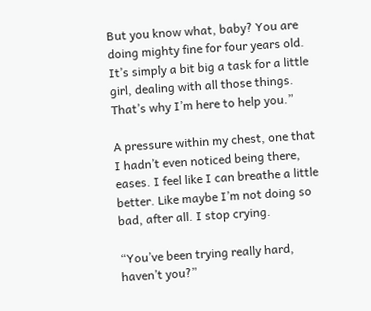But you know what, baby? You are doing mighty fine for four years old. It’s simply a bit big a task for a little girl, dealing with all those things. That’s why I’m here to help you.”

A pressure within my chest, one that I hadn’t even noticed being there, eases. I feel like I can breathe a little better. Like maybe I’m not doing so bad, after all. I stop crying.

“You’ve been trying really hard, haven’t you?”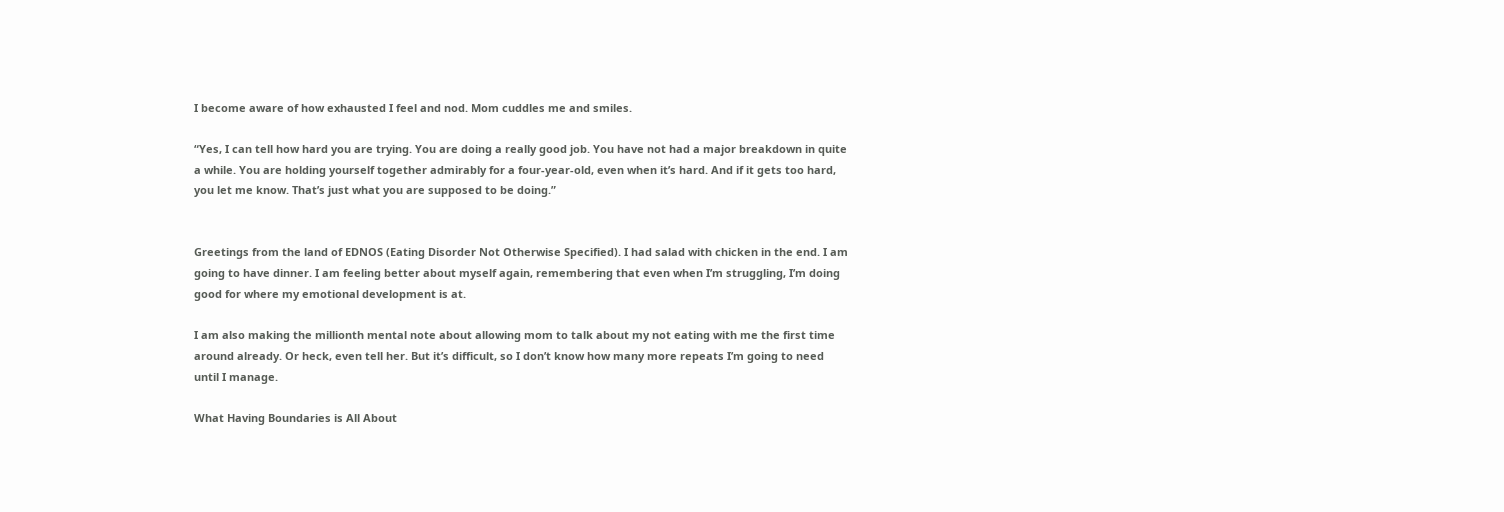I become aware of how exhausted I feel and nod. Mom cuddles me and smiles.

“Yes, I can tell how hard you are trying. You are doing a really good job. You have not had a major breakdown in quite a while. You are holding yourself together admirably for a four-year-old, even when it’s hard. And if it gets too hard, you let me know. That’s just what you are supposed to be doing.”


Greetings from the land of EDNOS (Eating Disorder Not Otherwise Specified). I had salad with chicken in the end. I am going to have dinner. I am feeling better about myself again, remembering that even when I’m struggling, I’m doing good for where my emotional development is at.

I am also making the millionth mental note about allowing mom to talk about my not eating with me the first time around already. Or heck, even tell her. But it’s difficult, so I don’t know how many more repeats I’m going to need until I manage.

What Having Boundaries is All About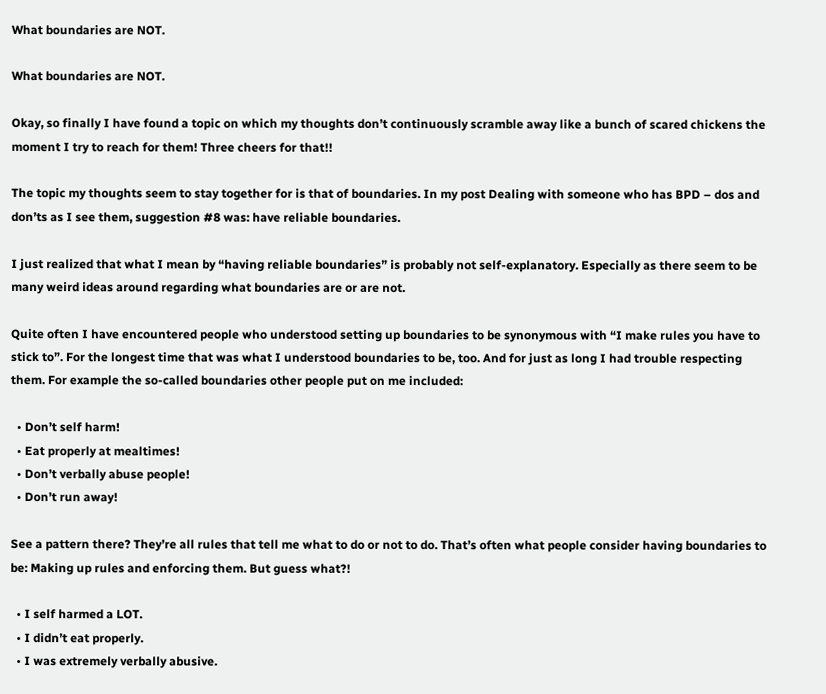What boundaries are NOT.

What boundaries are NOT.

Okay, so finally I have found a topic on which my thoughts don’t continuously scramble away like a bunch of scared chickens the moment I try to reach for them! Three cheers for that!!

The topic my thoughts seem to stay together for is that of boundaries. In my post Dealing with someone who has BPD – dos and don’ts as I see them, suggestion #8 was: have reliable boundaries.

I just realized that what I mean by “having reliable boundaries” is probably not self-explanatory. Especially as there seem to be many weird ideas around regarding what boundaries are or are not.

Quite often I have encountered people who understood setting up boundaries to be synonymous with “I make rules you have to stick to”. For the longest time that was what I understood boundaries to be, too. And for just as long I had trouble respecting them. For example the so-called boundaries other people put on me included:

  • Don’t self harm!
  • Eat properly at mealtimes!
  • Don’t verbally abuse people!
  • Don’t run away!

See a pattern there? They’re all rules that tell me what to do or not to do. That’s often what people consider having boundaries to be: Making up rules and enforcing them. But guess what?!

  • I self harmed a LOT.
  • I didn’t eat properly.
  • I was extremely verbally abusive.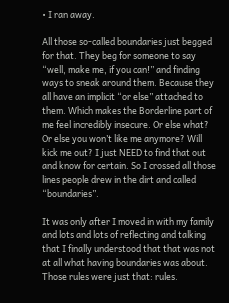• I ran away.

All those so-called boundaries just begged for that. They beg for someone to say “well, make me, if you can!” and finding ways to sneak around them. Because they all have an implicit “or else” attached to them. Which makes the Borderline part of me feel incredibly insecure. Or else what? Or else you won’t like me anymore? Will kick me out? I just NEED to find that out and know for certain. So I crossed all those lines people drew in the dirt and called “boundaries”.

It was only after I moved in with my family and lots and lots of reflecting and talking that I finally understood that that was not at all what having boundaries was about. Those rules were just that: rules.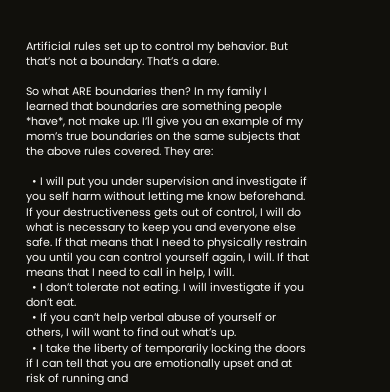Artificial rules set up to control my behavior. But that’s not a boundary. That’s a dare.

So what ARE boundaries then? In my family I learned that boundaries are something people *have*, not make up. I’ll give you an example of my mom’s true boundaries on the same subjects that the above rules covered. They are:

  • I will put you under supervision and investigate if you self harm without letting me know beforehand. If your destructiveness gets out of control, I will do what is necessary to keep you and everyone else safe. If that means that I need to physically restrain you until you can control yourself again, I will. If that means that I need to call in help, I will.
  • I don’t tolerate not eating. I will investigate if you don’t eat.
  • If you can’t help verbal abuse of yourself or others, I will want to find out what’s up.
  • I take the liberty of temporarily locking the doors if I can tell that you are emotionally upset and at risk of running and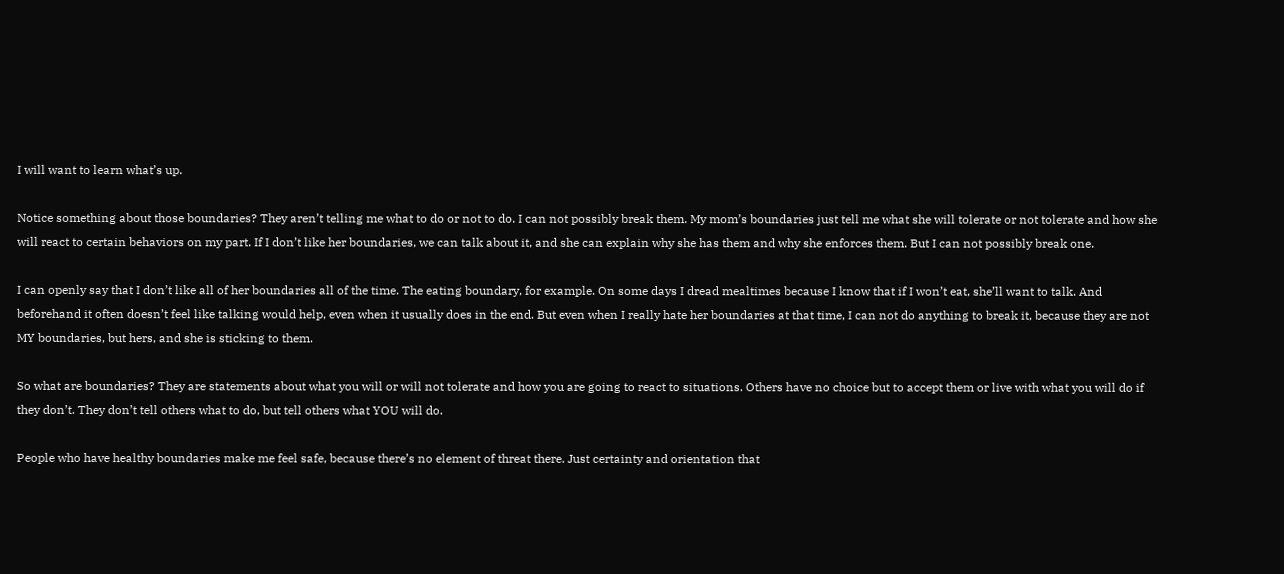I will want to learn what’s up.

Notice something about those boundaries? They aren’t telling me what to do or not to do. I can not possibly break them. My mom’s boundaries just tell me what she will tolerate or not tolerate and how she will react to certain behaviors on my part. If I don’t like her boundaries, we can talk about it, and she can explain why she has them and why she enforces them. But I can not possibly break one.

I can openly say that I don’t like all of her boundaries all of the time. The eating boundary, for example. On some days I dread mealtimes because I know that if I won’t eat, she’ll want to talk. And beforehand it often doesn’t feel like talking would help, even when it usually does in the end. But even when I really hate her boundaries at that time, I can not do anything to break it, because they are not MY boundaries, but hers, and she is sticking to them.

So what are boundaries? They are statements about what you will or will not tolerate and how you are going to react to situations. Others have no choice but to accept them or live with what you will do if they don’t. They don’t tell others what to do, but tell others what YOU will do.

People who have healthy boundaries make me feel safe, because there’s no element of threat there. Just certainty and orientation that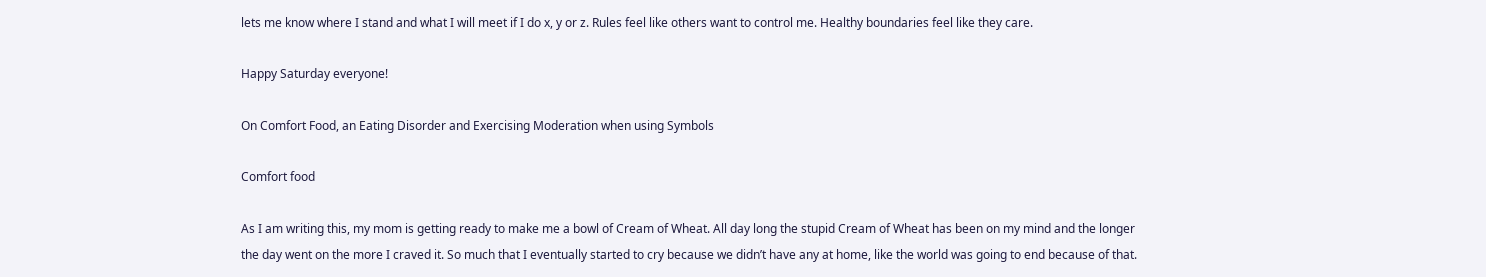lets me know where I stand and what I will meet if I do x, y or z. Rules feel like others want to control me. Healthy boundaries feel like they care.

Happy Saturday everyone!

On Comfort Food, an Eating Disorder and Exercising Moderation when using Symbols

Comfort food

As I am writing this, my mom is getting ready to make me a bowl of Cream of Wheat. All day long the stupid Cream of Wheat has been on my mind and the longer the day went on the more I craved it. So much that I eventually started to cry because we didn’t have any at home, like the world was going to end because of that.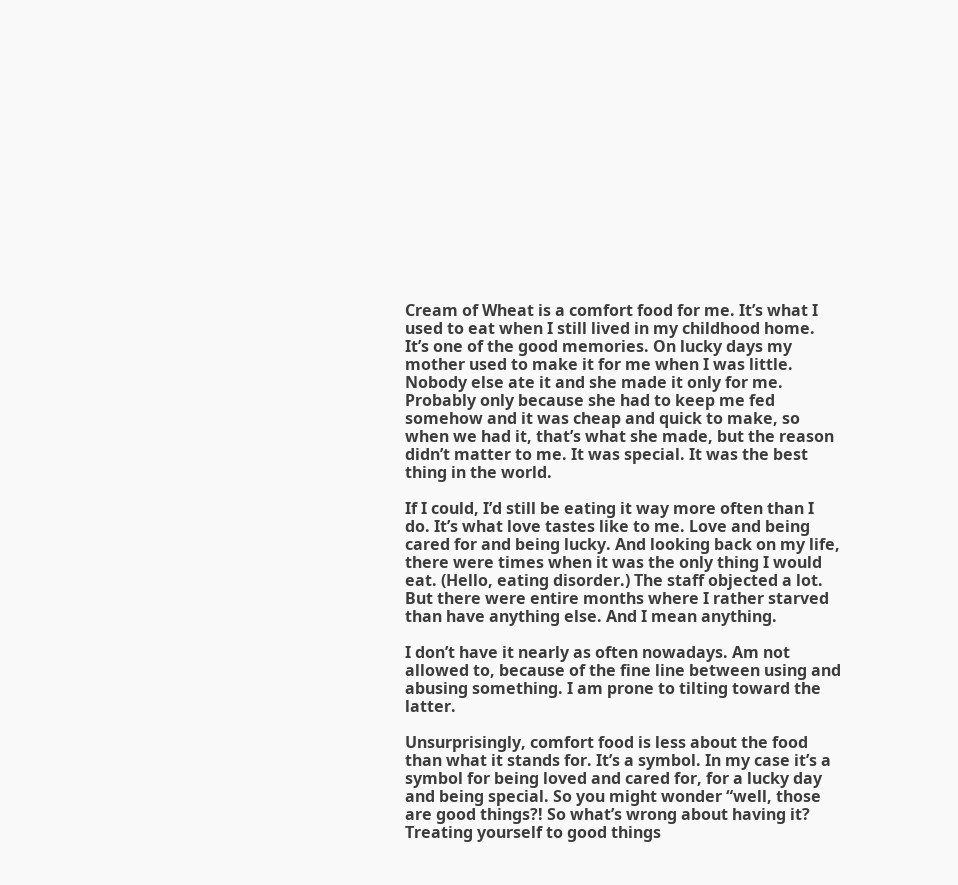Cream of Wheat is a comfort food for me. It’s what I used to eat when I still lived in my childhood home. It’s one of the good memories. On lucky days my mother used to make it for me when I was little. Nobody else ate it and she made it only for me. Probably only because she had to keep me fed somehow and it was cheap and quick to make, so when we had it, that’s what she made, but the reason didn’t matter to me. It was special. It was the best thing in the world.

If I could, I’d still be eating it way more often than I do. It’s what love tastes like to me. Love and being cared for and being lucky. And looking back on my life, there were times when it was the only thing I would eat. (Hello, eating disorder.) The staff objected a lot. But there were entire months where I rather starved than have anything else. And I mean anything.

I don’t have it nearly as often nowadays. Am not allowed to, because of the fine line between using and abusing something. I am prone to tilting toward the latter.

Unsurprisingly, comfort food is less about the food than what it stands for. It’s a symbol. In my case it’s a symbol for being loved and cared for, for a lucky day and being special. So you might wonder “well, those are good things?! So what’s wrong about having it? Treating yourself to good things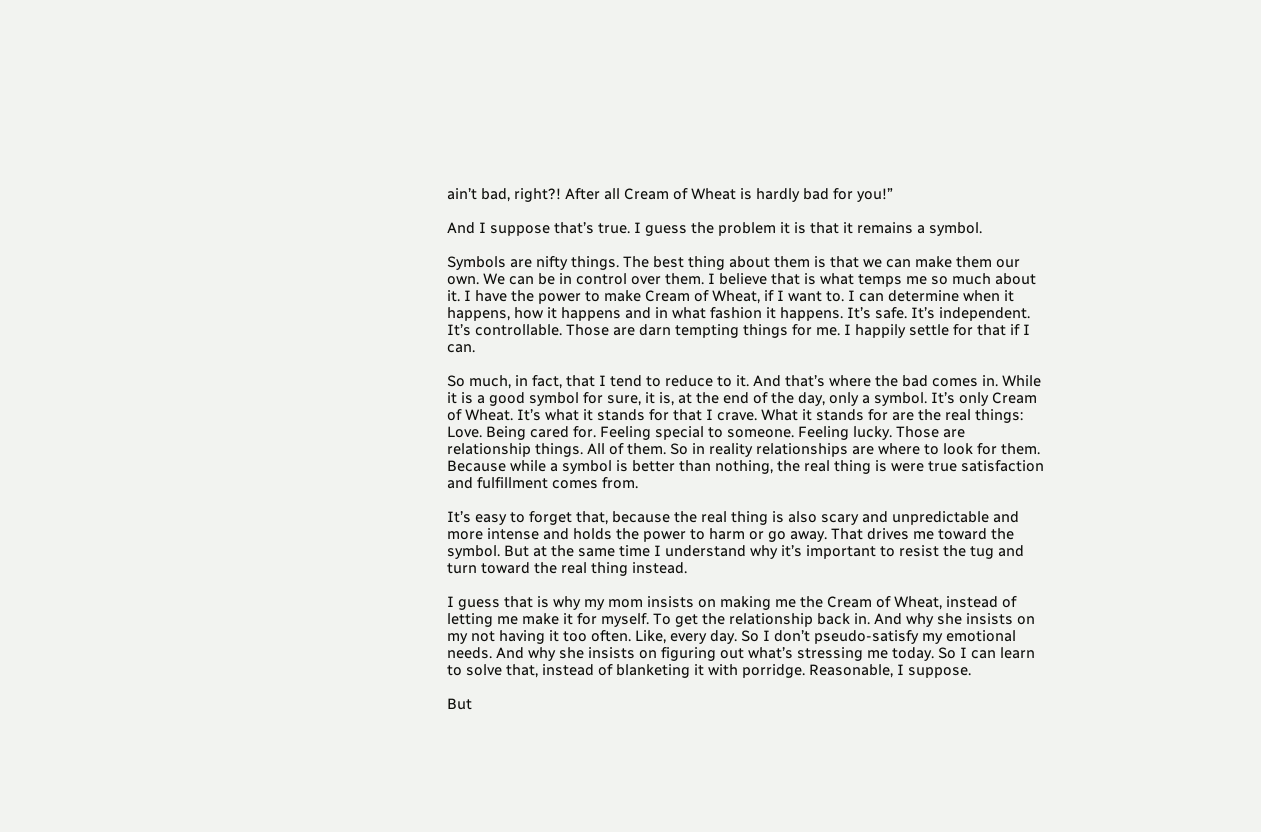ain’t bad, right?! After all Cream of Wheat is hardly bad for you!”

And I suppose that’s true. I guess the problem it is that it remains a symbol.

Symbols are nifty things. The best thing about them is that we can make them our own. We can be in control over them. I believe that is what temps me so much about it. I have the power to make Cream of Wheat, if I want to. I can determine when it happens, how it happens and in what fashion it happens. It’s safe. It’s independent. It’s controllable. Those are darn tempting things for me. I happily settle for that if I can.

So much, in fact, that I tend to reduce to it. And that’s where the bad comes in. While it is a good symbol for sure, it is, at the end of the day, only a symbol. It’s only Cream of Wheat. It’s what it stands for that I crave. What it stands for are the real things: Love. Being cared for. Feeling special to someone. Feeling lucky. Those are relationship things. All of them. So in reality relationships are where to look for them. Because while a symbol is better than nothing, the real thing is were true satisfaction and fulfillment comes from.

It’s easy to forget that, because the real thing is also scary and unpredictable and more intense and holds the power to harm or go away. That drives me toward the symbol. But at the same time I understand why it’s important to resist the tug and turn toward the real thing instead.

I guess that is why my mom insists on making me the Cream of Wheat, instead of letting me make it for myself. To get the relationship back in. And why she insists on my not having it too often. Like, every day. So I don’t pseudo-satisfy my emotional needs. And why she insists on figuring out what’s stressing me today. So I can learn to solve that, instead of blanketing it with porridge. Reasonable, I suppose.

But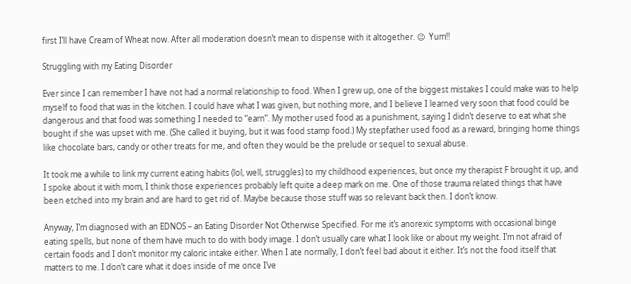first I’ll have Cream of Wheat now. After all moderation doesn’t mean to dispense with it altogether. 😉  Yum!!

Struggling with my Eating Disorder

Ever since I can remember I have not had a normal relationship to food. When I grew up, one of the biggest mistakes I could make was to help myself to food that was in the kitchen. I could have what I was given, but nothing more, and I believe I learned very soon that food could be dangerous and that food was something I needed to “earn”. My mother used food as a punishment, saying I didn’t deserve to eat what she bought if she was upset with me. (She called it buying, but it was food stamp food.) My stepfather used food as a reward, bringing home things like chocolate bars, candy or other treats for me, and often they would be the prelude or sequel to sexual abuse.

It took me a while to link my current eating habits (lol, well, struggles) to my childhood experiences, but once my therapist F brought it up, and I spoke about it with mom, I think those experiences probably left quite a deep mark on me. One of those trauma related things that have been etched into my brain and are hard to get rid of. Maybe because those stuff was so relevant back then. I don’t know.

Anyway, I’m diagnosed with an EDNOS – an Eating Disorder Not Otherwise Specified. For me it’s anorexic symptoms with occasional binge eating spells, but none of them have much to do with body image. I don’t usually care what I look like or about my weight. I’m not afraid of certain foods and I don’t monitor my caloric intake either. When I ate normally, I don’t feel bad about it either. It’s not the food itself that matters to me. I don’t care what it does inside of me once I’ve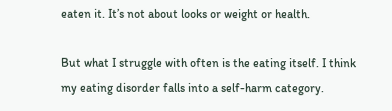eaten it. It’s not about looks or weight or health.

But what I struggle with often is the eating itself. I think my eating disorder falls into a self-harm category.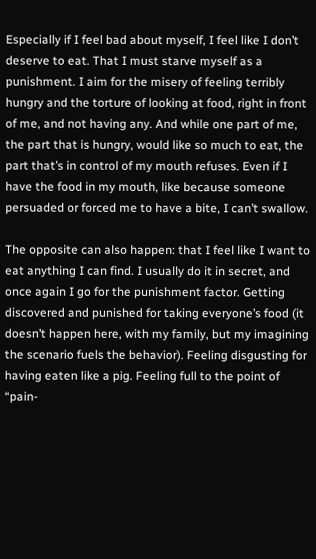Especially if I feel bad about myself, I feel like I don’t deserve to eat. That I must starve myself as a punishment. I aim for the misery of feeling terribly hungry and the torture of looking at food, right in front of me, and not having any. And while one part of me, the part that is hungry, would like so much to eat, the part that’s in control of my mouth refuses. Even if I have the food in my mouth, like because someone persuaded or forced me to have a bite, I can’t swallow.

The opposite can also happen: that I feel like I want to eat anything I can find. I usually do it in secret, and once again I go for the punishment factor. Getting discovered and punished for taking everyone’s food (it doesn’t happen here, with my family, but my imagining the scenario fuels the behavior). Feeling disgusting for having eaten like a pig. Feeling full to the point of “pain-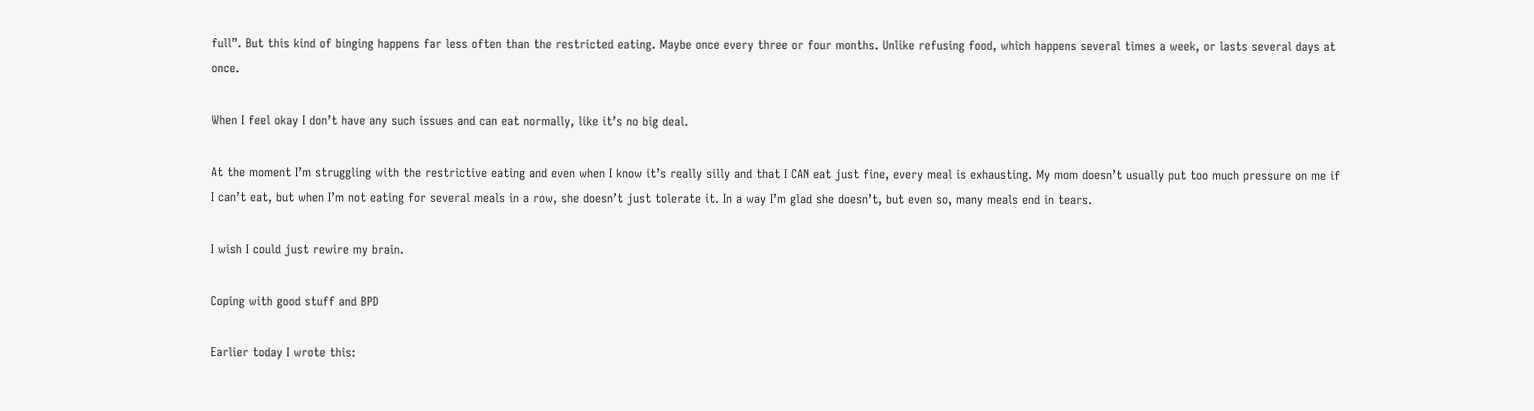full”. But this kind of binging happens far less often than the restricted eating. Maybe once every three or four months. Unlike refusing food, which happens several times a week, or lasts several days at once.

When I feel okay I don’t have any such issues and can eat normally, like it’s no big deal.

At the moment I’m struggling with the restrictive eating and even when I know it’s really silly and that I CAN eat just fine, every meal is exhausting. My mom doesn’t usually put too much pressure on me if I can’t eat, but when I’m not eating for several meals in a row, she doesn’t just tolerate it. In a way I’m glad she doesn’t, but even so, many meals end in tears.

I wish I could just rewire my brain.

Coping with good stuff and BPD

Earlier today I wrote this: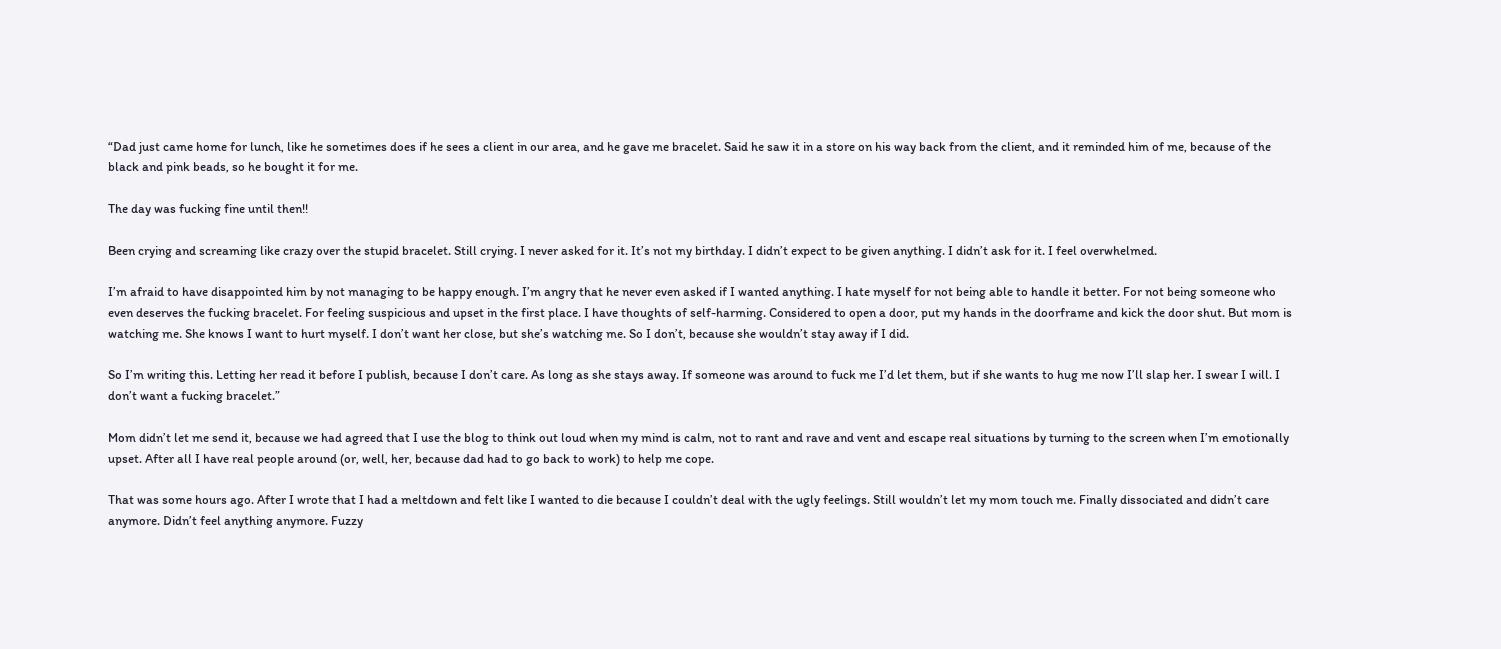“Dad just came home for lunch, like he sometimes does if he sees a client in our area, and he gave me bracelet. Said he saw it in a store on his way back from the client, and it reminded him of me, because of the black and pink beads, so he bought it for me.

The day was fucking fine until then!!

Been crying and screaming like crazy over the stupid bracelet. Still crying. I never asked for it. It’s not my birthday. I didn’t expect to be given anything. I didn’t ask for it. I feel overwhelmed.

I’m afraid to have disappointed him by not managing to be happy enough. I’m angry that he never even asked if I wanted anything. I hate myself for not being able to handle it better. For not being someone who even deserves the fucking bracelet. For feeling suspicious and upset in the first place. I have thoughts of self-harming. Considered to open a door, put my hands in the doorframe and kick the door shut. But mom is watching me. She knows I want to hurt myself. I don’t want her close, but she’s watching me. So I don’t, because she wouldn’t stay away if I did.

So I’m writing this. Letting her read it before I publish, because I don’t care. As long as she stays away. If someone was around to fuck me I’d let them, but if she wants to hug me now I’ll slap her. I swear I will. I don’t want a fucking bracelet.”

Mom didn’t let me send it, because we had agreed that I use the blog to think out loud when my mind is calm, not to rant and rave and vent and escape real situations by turning to the screen when I’m emotionally upset. After all I have real people around (or, well, her, because dad had to go back to work) to help me cope.

That was some hours ago. After I wrote that I had a meltdown and felt like I wanted to die because I couldn’t deal with the ugly feelings. Still wouldn’t let my mom touch me. Finally dissociated and didn’t care anymore. Didn’t feel anything anymore. Fuzzy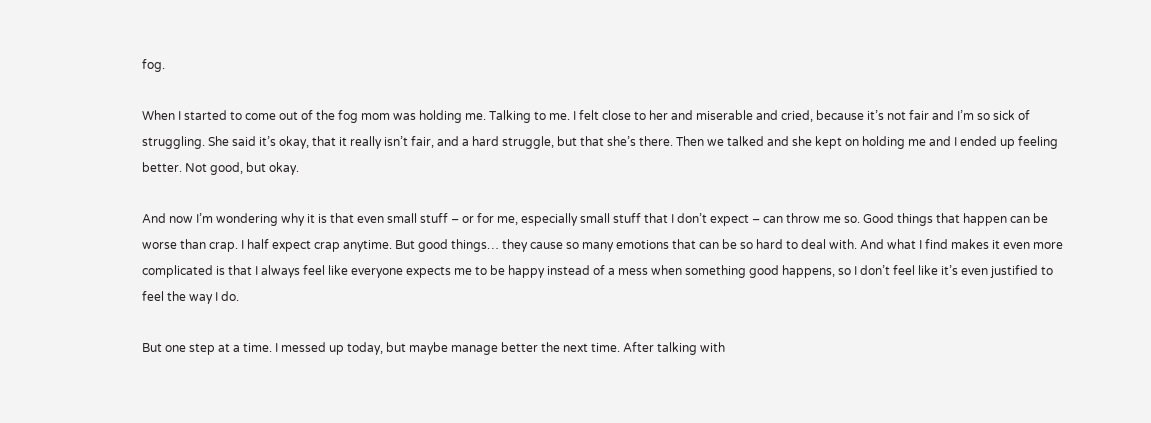fog.

When I started to come out of the fog mom was holding me. Talking to me. I felt close to her and miserable and cried, because it’s not fair and I’m so sick of struggling. She said it’s okay, that it really isn’t fair, and a hard struggle, but that she’s there. Then we talked and she kept on holding me and I ended up feeling better. Not good, but okay.

And now I’m wondering why it is that even small stuff – or for me, especially small stuff that I don’t expect – can throw me so. Good things that happen can be worse than crap. I half expect crap anytime. But good things… they cause so many emotions that can be so hard to deal with. And what I find makes it even more complicated is that I always feel like everyone expects me to be happy instead of a mess when something good happens, so I don’t feel like it’s even justified to feel the way I do.

But one step at a time. I messed up today, but maybe manage better the next time. After talking with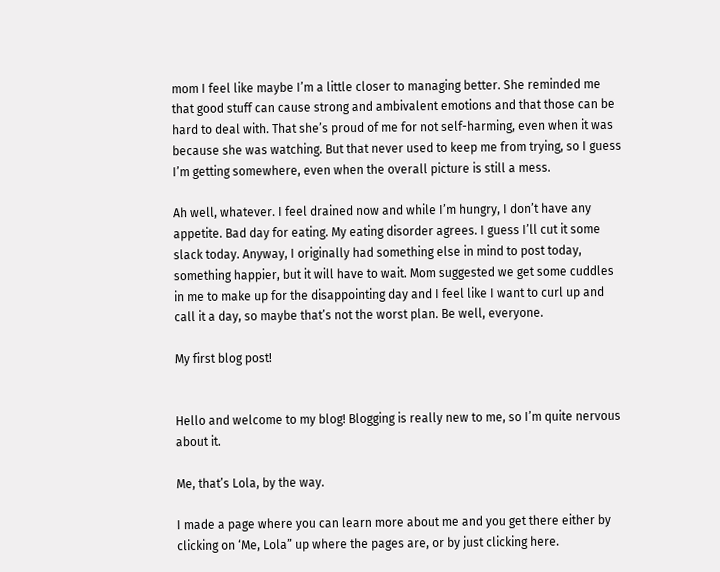mom I feel like maybe I’m a little closer to managing better. She reminded me that good stuff can cause strong and ambivalent emotions and that those can be hard to deal with. That she’s proud of me for not self-harming, even when it was because she was watching. But that never used to keep me from trying, so I guess I’m getting somewhere, even when the overall picture is still a mess.

Ah well, whatever. I feel drained now and while I’m hungry, I don’t have any appetite. Bad day for eating. My eating disorder agrees. I guess I’ll cut it some slack today. Anyway, I originally had something else in mind to post today, something happier, but it will have to wait. Mom suggested we get some cuddles in me to make up for the disappointing day and I feel like I want to curl up and call it a day, so maybe that’s not the worst plan. Be well, everyone.

My first blog post!


Hello and welcome to my blog! Blogging is really new to me, so I’m quite nervous about it.

Me, that’s Lola, by the way.

I made a page where you can learn more about me and you get there either by clicking on ‘Me, Lola” up where the pages are, or by just clicking here.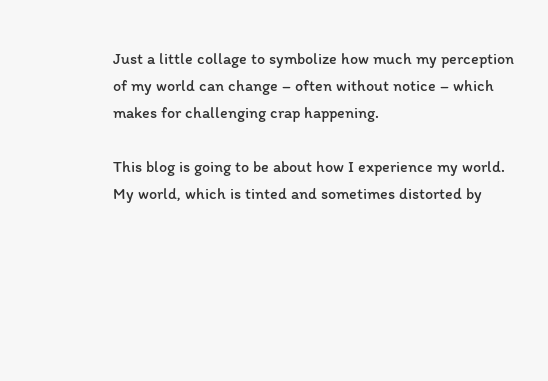Just a little collage to symbolize how much my perception of my world can change – often without notice – which makes for challenging crap happening.

This blog is going to be about how I experience my world. My world, which is tinted and sometimes distorted by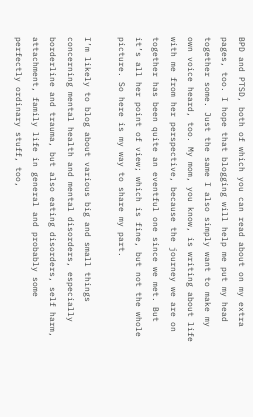BPD and PTSD, both of which you can read about on my extra pages, too. I hope that blogging will help me put my head together some. Just the same I also simply want to make my own voice heard, too. My mom, you know, is writing about life with me from her perspective, because the journey we are on together has been quite an eventful one since we met. But it’s all her point of view; which is fine, but not the whole picture. So here is my way to share my part.

I’m likely to blog about various big and small things concerning mental health and mental disorders, especially borderline and trauma, but also eating disorders, self harm, attachment, family life in general and probably some perfectly ordinary stuff, too,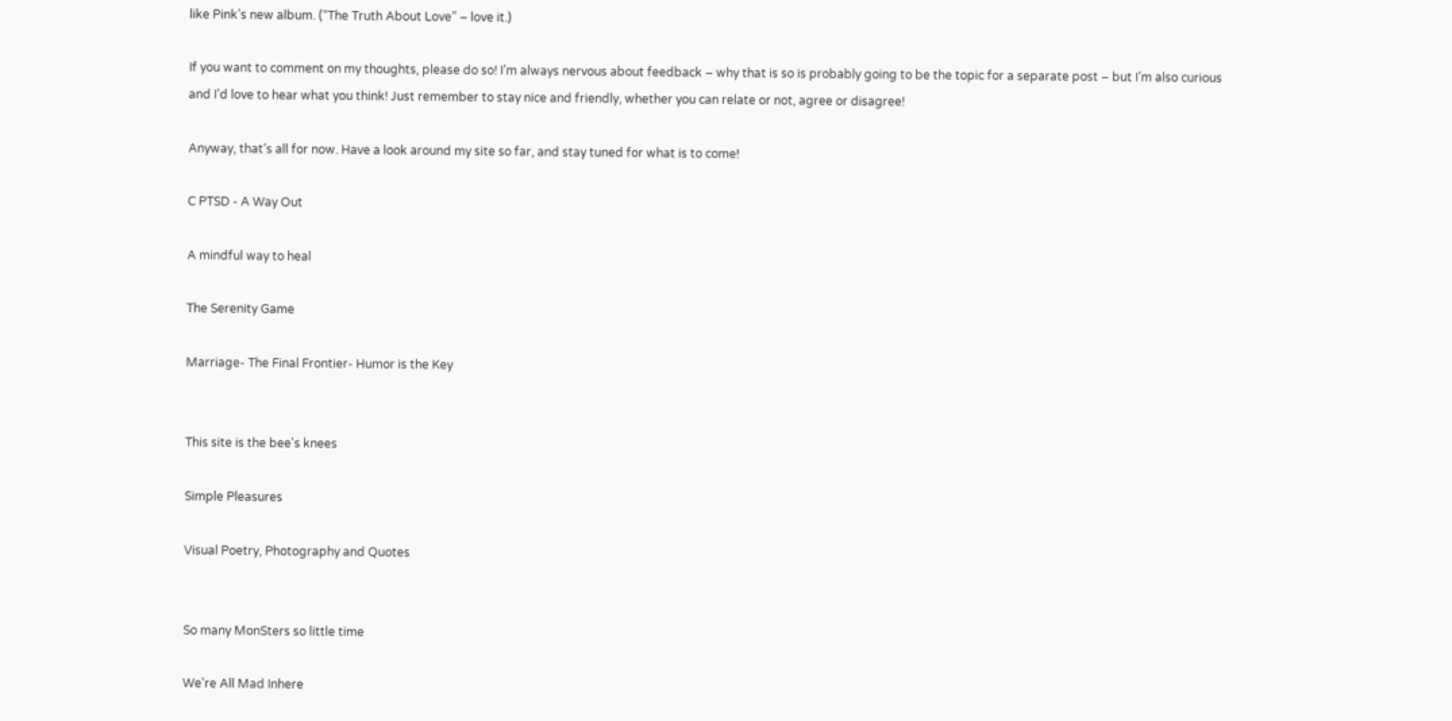like Pink’s new album. (“The Truth About Love” – love it.)

If you want to comment on my thoughts, please do so! I’m always nervous about feedback – why that is so is probably going to be the topic for a separate post – but I’m also curious and I’d love to hear what you think! Just remember to stay nice and friendly, whether you can relate or not, agree or disagree!

Anyway, that’s all for now. Have a look around my site so far, and stay tuned for what is to come!

C PTSD - A Way Out

A mindful way to heal

The Serenity Game

Marriage- The Final Frontier- Humor is the Key


This site is the bee's knees

Simple Pleasures

Visual Poetry, Photography and Quotes


So many MonSters so little time

We're All Mad Inhere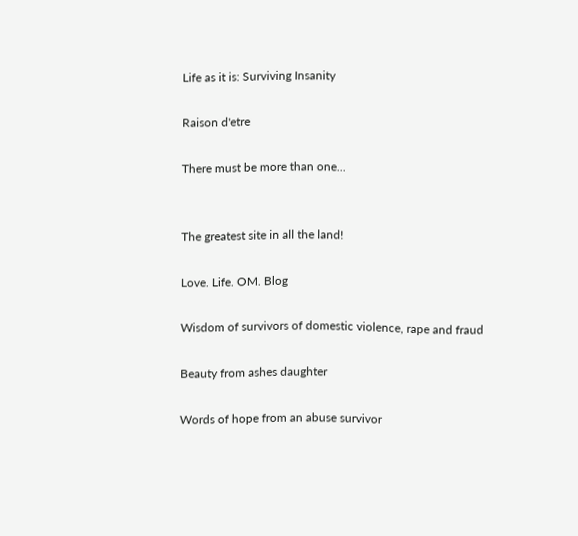Life as it is: Surviving Insanity

Raison d'etre

There must be more than one...


The greatest site in all the land!

Love. Life. OM. Blog

Wisdom of survivors of domestic violence, rape and fraud

Beauty from ashes daughter

Words of hope from an abuse survivor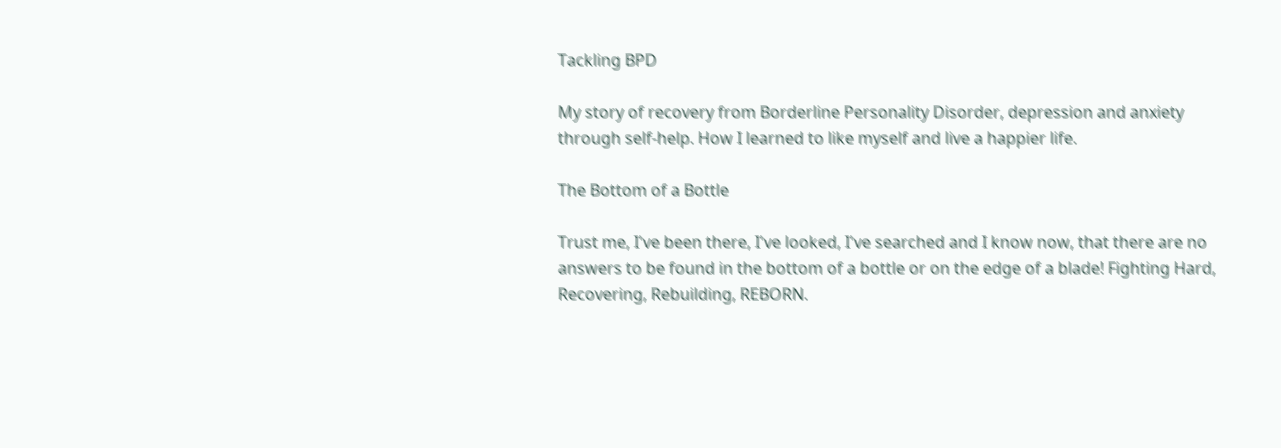Tackling BPD

My story of recovery from Borderline Personality Disorder, depression and anxiety through self-help. How I learned to like myself and live a happier life.

The Bottom of a Bottle

Trust me, I've been there, I've looked, I've searched and I know now, that there are no answers to be found in the bottom of a bottle or on the edge of a blade! Fighting Hard, Recovering, Rebuilding, REBORN.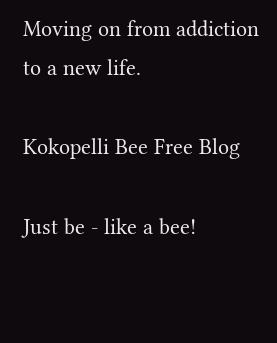Moving on from addiction to a new life.

Kokopelli Bee Free Blog

Just be - like a bee!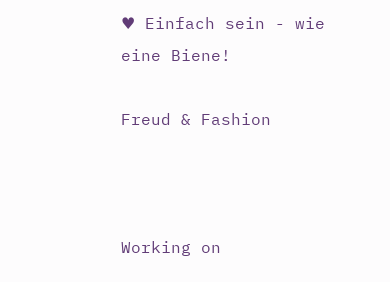♥ Einfach sein - wie eine Biene!

Freud & Fashion



Working on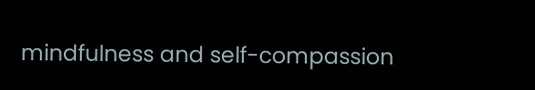mindfulness and self-compassion